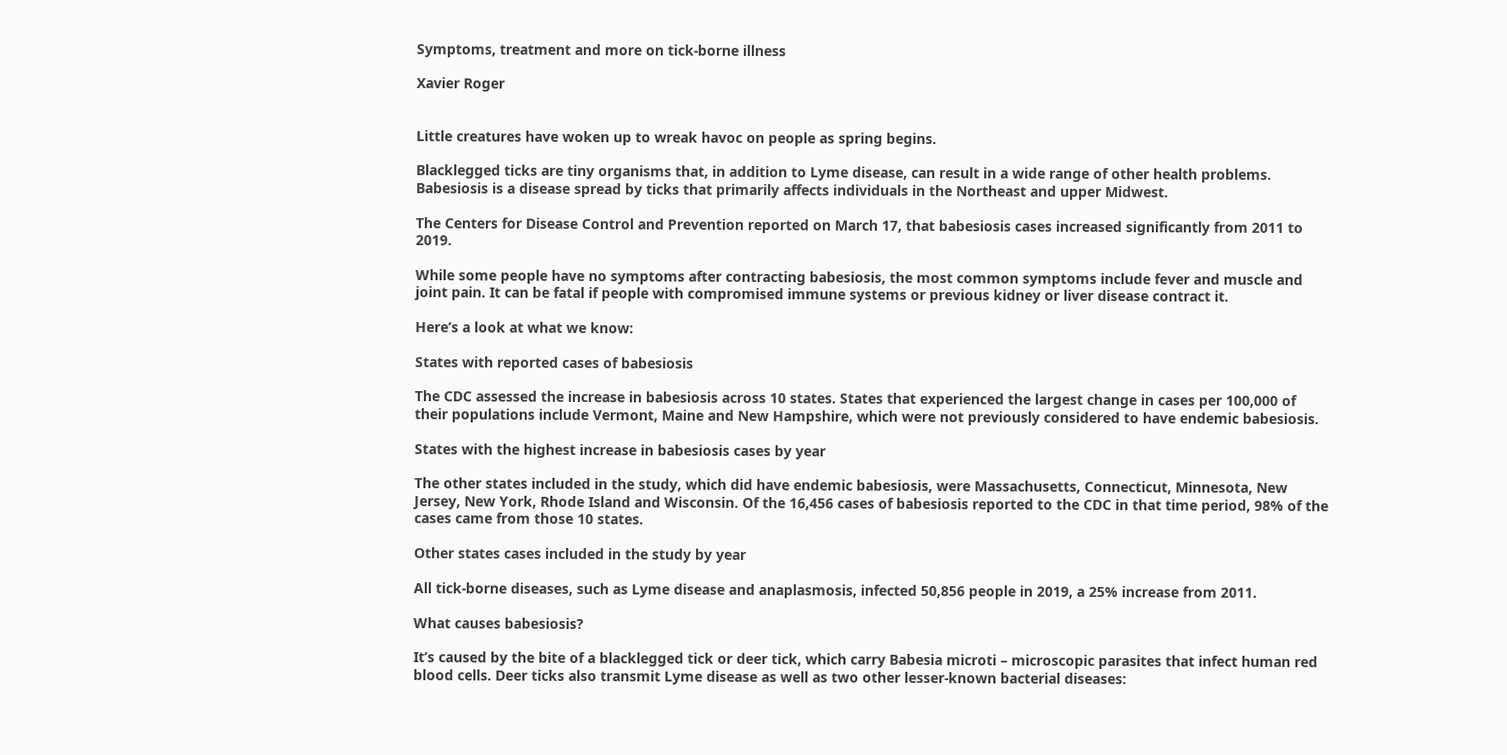Symptoms, treatment and more on tick-borne illness

Xavier Roger


Little creatures have woken up to wreak havoc on people as spring begins.

Blacklegged ticks are tiny organisms that, in addition to Lyme disease, can result in a wide range of other health problems. Babesiosis is a disease spread by ticks that primarily affects individuals in the Northeast and upper Midwest.

The Centers for Disease Control and Prevention reported on March 17, that babesiosis cases increased significantly from 2011 to 2019.

While some people have no symptoms after contracting babesiosis, the most common symptoms include fever and muscle and joint pain. It can be fatal if people with compromised immune systems or previous kidney or liver disease contract it.

Here’s a look at what we know:

States with reported cases of babesiosis

The CDC assessed the increase in babesiosis across 10 states. States that experienced the largest change in cases per 100,000 of their populations include Vermont, Maine and New Hampshire, which were not previously considered to have endemic babesiosis.

States with the highest increase in babesiosis cases by year

The other states included in the study, which did have endemic babesiosis, were Massachusetts, Connecticut, Minnesota, New Jersey, New York, Rhode Island and Wisconsin. Of the 16,456 cases of babesiosis reported to the CDC in that time period, 98% of the cases came from those 10 states.

Other states cases included in the study by year

All tick-borne diseases, such as Lyme disease and anaplasmosis, infected 50,856 people in 2019, a 25% increase from 2011.

What causes babesiosis?

It’s caused by the bite of a blacklegged tick or deer tick, which carry Babesia microti – microscopic parasites that infect human red blood cells. Deer ticks also transmit Lyme disease as well as two other lesser-known bacterial diseases: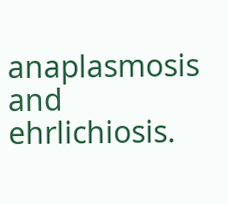anaplasmosis and ehrlichiosis.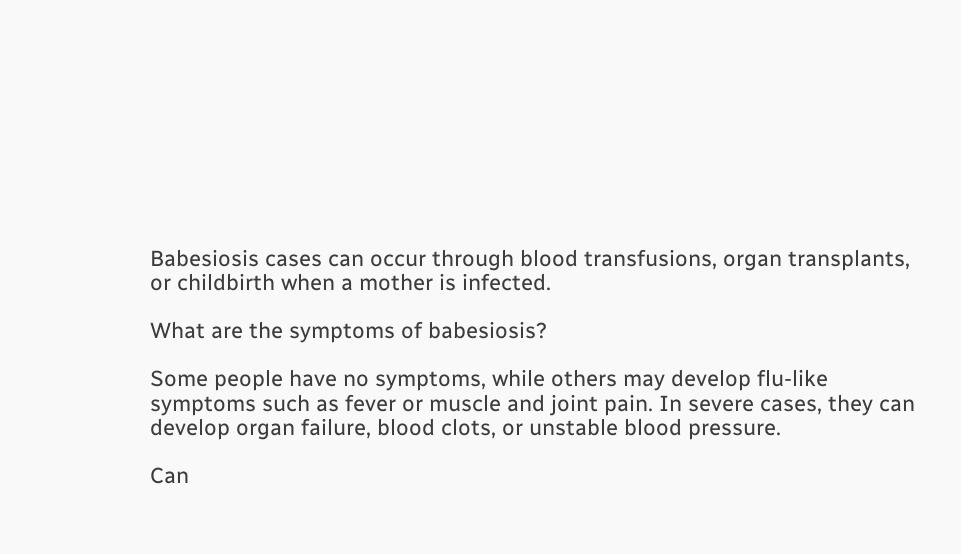Babesiosis cases can occur through blood transfusions, organ transplants, or childbirth when a mother is infected.

What are the symptoms of babesiosis?

Some people have no symptoms, while others may develop flu-like symptoms such as fever or muscle and joint pain. In severe cases, they can develop organ failure, blood clots, or unstable blood pressure.

Can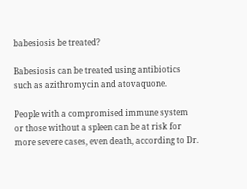babesiosis be treated?

Babesiosis can be treated using antibiotics such as azithromycin and atovaquone.

People with a compromised immune system or those without a spleen can be at risk for more severe cases, even death, according to Dr.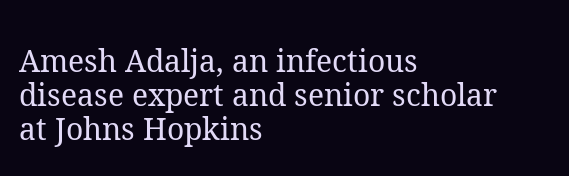Amesh Adalja, an infectious disease expert and senior scholar at Johns Hopkins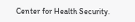Center for Health Security.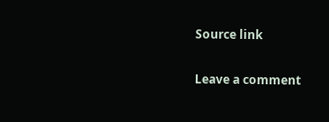Source link

Leave a comment